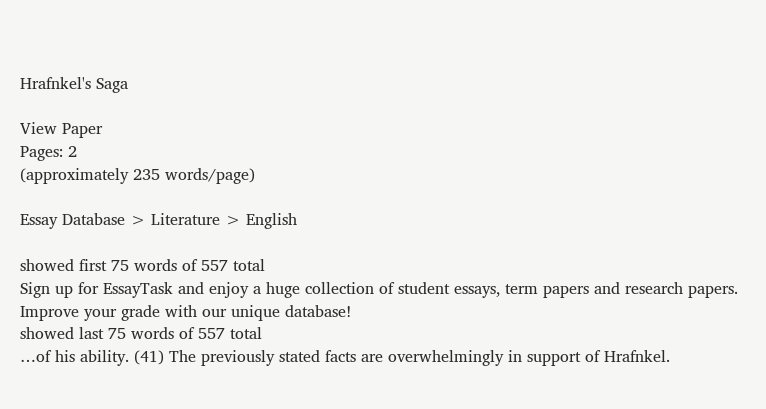Hrafnkel's Saga

View Paper
Pages: 2
(approximately 235 words/page)

Essay Database > Literature > English

showed first 75 words of 557 total
Sign up for EssayTask and enjoy a huge collection of student essays, term papers and research papers. Improve your grade with our unique database!
showed last 75 words of 557 total
…of his ability. (41) The previously stated facts are overwhelmingly in support of Hrafnkel.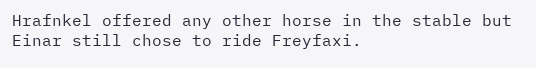Hrafnkel offered any other horse in the stable but Einar still chose to ride Freyfaxi.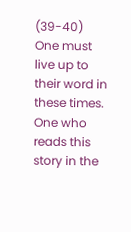(39-40) One must live up to their word in these times. One who reads this story in the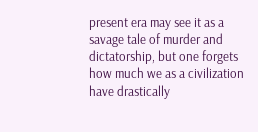present era may see it as a savage tale of murder and dictatorship, but one forgets how much we as a civilization have drastically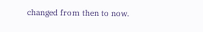changed from then to now.